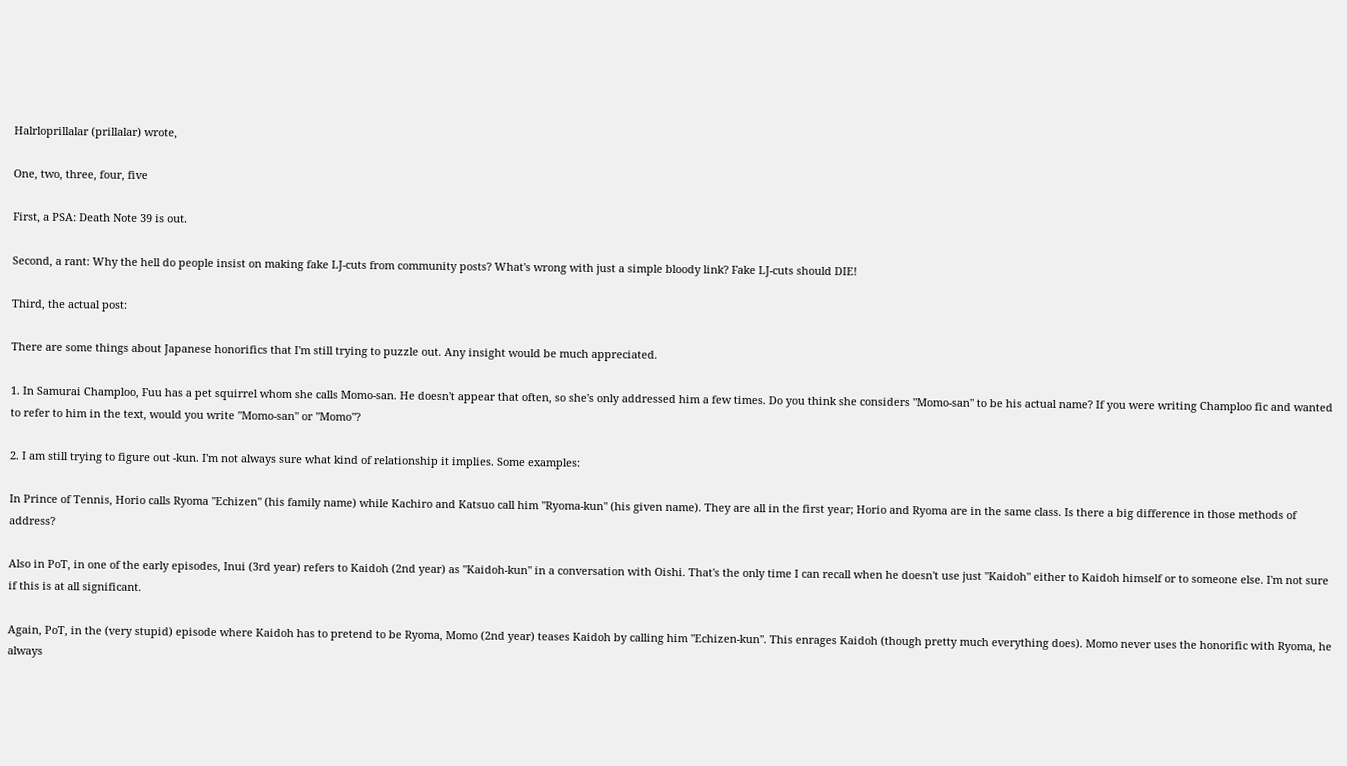Halrloprillalar (prillalar) wrote,

One, two, three, four, five

First, a PSA: Death Note 39 is out.

Second, a rant: Why the hell do people insist on making fake LJ-cuts from community posts? What's wrong with just a simple bloody link? Fake LJ-cuts should DIE!

Third, the actual post:

There are some things about Japanese honorifics that I'm still trying to puzzle out. Any insight would be much appreciated.

1. In Samurai Champloo, Fuu has a pet squirrel whom she calls Momo-san. He doesn't appear that often, so she's only addressed him a few times. Do you think she considers "Momo-san" to be his actual name? If you were writing Champloo fic and wanted to refer to him in the text, would you write "Momo-san" or "Momo"?

2. I am still trying to figure out -kun. I'm not always sure what kind of relationship it implies. Some examples:

In Prince of Tennis, Horio calls Ryoma "Echizen" (his family name) while Kachiro and Katsuo call him "Ryoma-kun" (his given name). They are all in the first year; Horio and Ryoma are in the same class. Is there a big difference in those methods of address?

Also in PoT, in one of the early episodes, Inui (3rd year) refers to Kaidoh (2nd year) as "Kaidoh-kun" in a conversation with Oishi. That's the only time I can recall when he doesn't use just "Kaidoh" either to Kaidoh himself or to someone else. I'm not sure if this is at all significant.

Again, PoT, in the (very stupid) episode where Kaidoh has to pretend to be Ryoma, Momo (2nd year) teases Kaidoh by calling him "Echizen-kun". This enrages Kaidoh (though pretty much everything does). Momo never uses the honorific with Ryoma, he always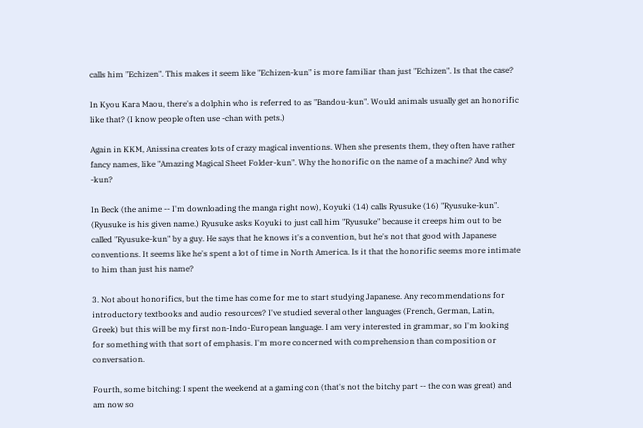calls him "Echizen". This makes it seem like "Echizen-kun" is more familiar than just "Echizen". Is that the case?

In Kyou Kara Maou, there's a dolphin who is referred to as "Bandou-kun". Would animals usually get an honorific like that? (I know people often use -chan with pets.)

Again in KKM, Anissina creates lots of crazy magical inventions. When she presents them, they often have rather fancy names, like "Amazing Magical Sheet Folder-kun". Why the honorific on the name of a machine? And why -kun?

In Beck (the anime -- I'm downloading the manga right now), Koyuki (14) calls Ryusuke (16) "Ryusuke-kun". (Ryusuke is his given name.) Ryusuke asks Koyuki to just call him "Ryusuke" because it creeps him out to be called "Ryusuke-kun" by a guy. He says that he knows it's a convention, but he's not that good with Japanese conventions. It seems like he's spent a lot of time in North America. Is it that the honorific seems more intimate to him than just his name?

3. Not about honorifics, but the time has come for me to start studying Japanese. Any recommendations for introductory textbooks and audio resources? I've studied several other languages (French, German, Latin, Greek) but this will be my first non-Indo-European language. I am very interested in grammar, so I'm looking for something with that sort of emphasis. I'm more concerned with comprehension than composition or conversation.

Fourth, some bitching: I spent the weekend at a gaming con (that's not the bitchy part -- the con was great) and am now so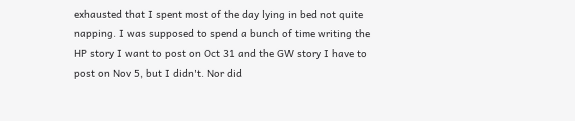exhausted that I spent most of the day lying in bed not quite napping. I was supposed to spend a bunch of time writing the HP story I want to post on Oct 31 and the GW story I have to post on Nov 5, but I didn't. Nor did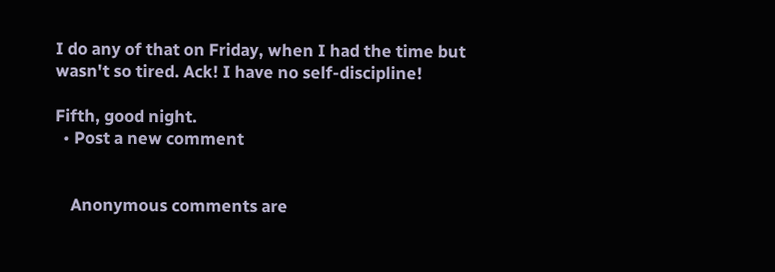I do any of that on Friday, when I had the time but wasn't so tired. Ack! I have no self-discipline!

Fifth, good night.
  • Post a new comment


    Anonymous comments are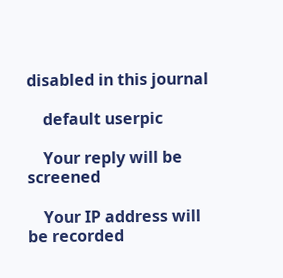disabled in this journal

    default userpic

    Your reply will be screened

    Your IP address will be recorded